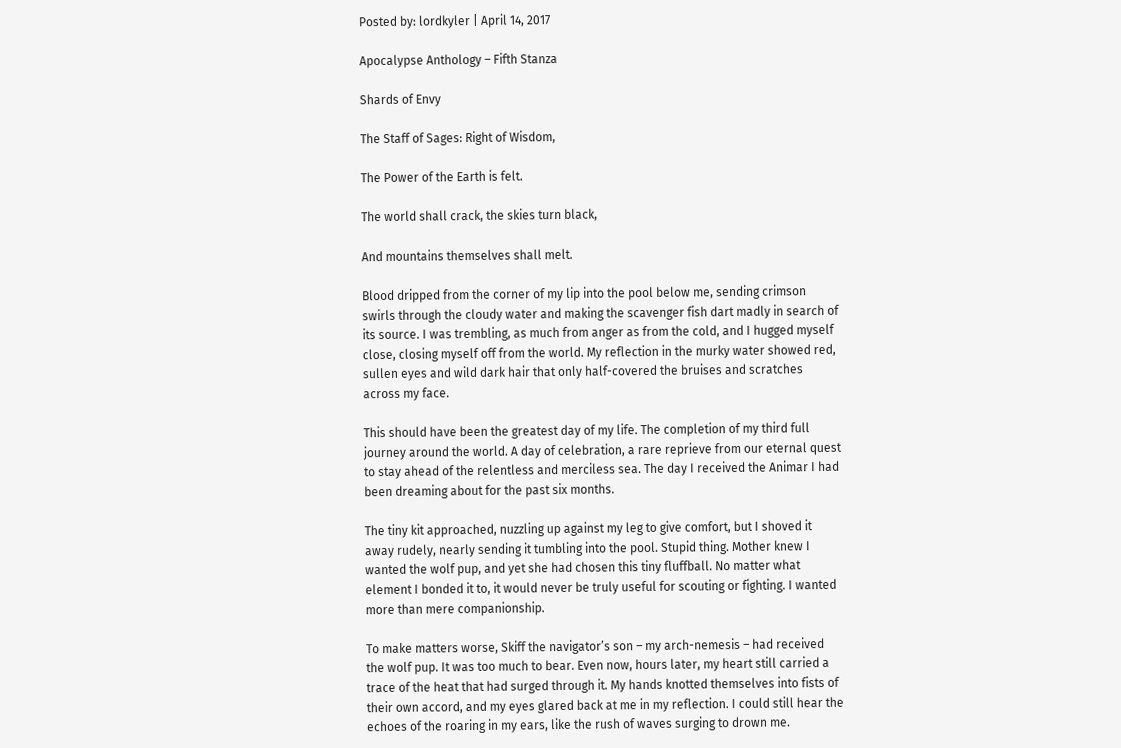Posted by: lordkyler | April 14, 2017

Apocalypse Anthology – Fifth Stanza

Shards of Envy

The Staff of Sages: Right of Wisdom,

The Power of the Earth is felt.

The world shall crack, the skies turn black,

And mountains themselves shall melt.

Blood dripped from the corner of my lip into the pool below me, sending crimson swirls through the cloudy water and making the scavenger fish dart madly in search of its source. I was trembling, as much from anger as from the cold, and I hugged myself close, closing myself off from the world. My reflection in the murky water showed red, sullen eyes and wild dark hair that only half-covered the bruises and scratches across my face.

This should have been the greatest day of my life. The completion of my third full journey around the world. A day of celebration, a rare reprieve from our eternal quest to stay ahead of the relentless and merciless sea. The day I received the Animar I had been dreaming about for the past six months.

The tiny kit approached, nuzzling up against my leg to give comfort, but I shoved it away rudely, nearly sending it tumbling into the pool. Stupid thing. Mother knew I wanted the wolf pup, and yet she had chosen this tiny fluffball. No matter what element I bonded it to, it would never be truly useful for scouting or fighting. I wanted more than mere companionship.

To make matters worse, Skiff the navigator’s son – my arch-nemesis – had received the wolf pup. It was too much to bear. Even now, hours later, my heart still carried a trace of the heat that had surged through it. My hands knotted themselves into fists of their own accord, and my eyes glared back at me in my reflection. I could still hear the echoes of the roaring in my ears, like the rush of waves surging to drown me.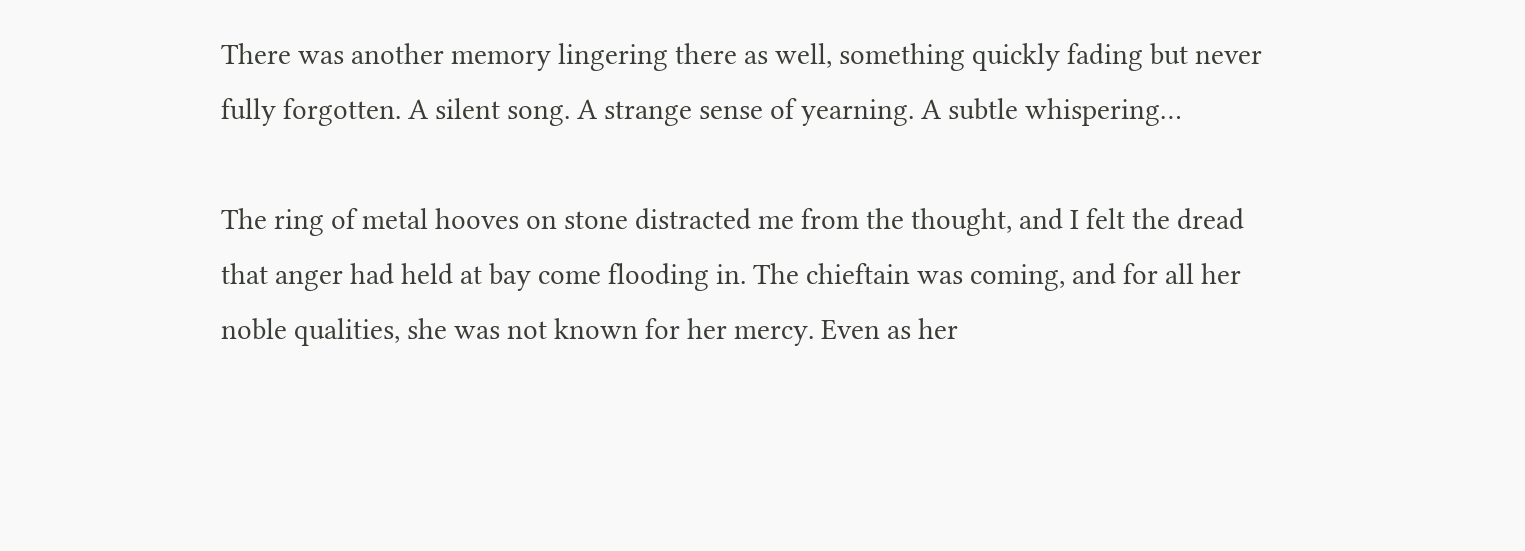There was another memory lingering there as well, something quickly fading but never fully forgotten. A silent song. A strange sense of yearning. A subtle whispering…

The ring of metal hooves on stone distracted me from the thought, and I felt the dread that anger had held at bay come flooding in. The chieftain was coming, and for all her noble qualities, she was not known for her mercy. Even as her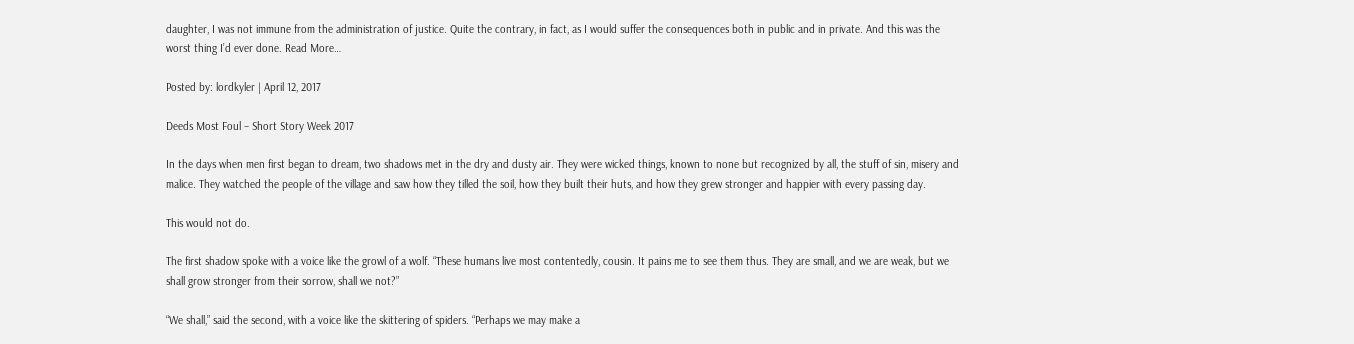daughter, I was not immune from the administration of justice. Quite the contrary, in fact, as I would suffer the consequences both in public and in private. And this was the worst thing I’d ever done. Read More…

Posted by: lordkyler | April 12, 2017

Deeds Most Foul – Short Story Week 2017

In the days when men first began to dream, two shadows met in the dry and dusty air. They were wicked things, known to none but recognized by all, the stuff of sin, misery and malice. They watched the people of the village and saw how they tilled the soil, how they built their huts, and how they grew stronger and happier with every passing day.

This would not do.

The first shadow spoke with a voice like the growl of a wolf. “These humans live most contentedly, cousin. It pains me to see them thus. They are small, and we are weak, but we shall grow stronger from their sorrow, shall we not?”

“We shall,” said the second, with a voice like the skittering of spiders. “Perhaps we may make a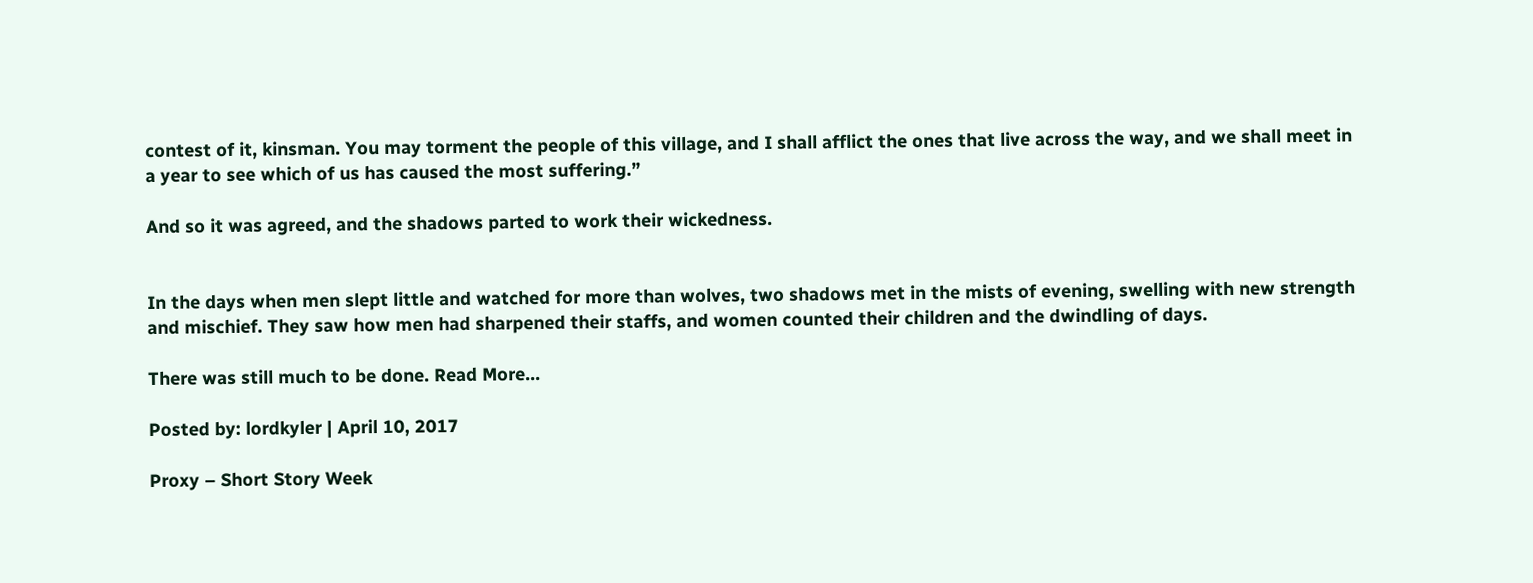contest of it, kinsman. You may torment the people of this village, and I shall afflict the ones that live across the way, and we shall meet in a year to see which of us has caused the most suffering.”

And so it was agreed, and the shadows parted to work their wickedness.


In the days when men slept little and watched for more than wolves, two shadows met in the mists of evening, swelling with new strength and mischief. They saw how men had sharpened their staffs, and women counted their children and the dwindling of days.

There was still much to be done. Read More…

Posted by: lordkyler | April 10, 2017

Proxy – Short Story Week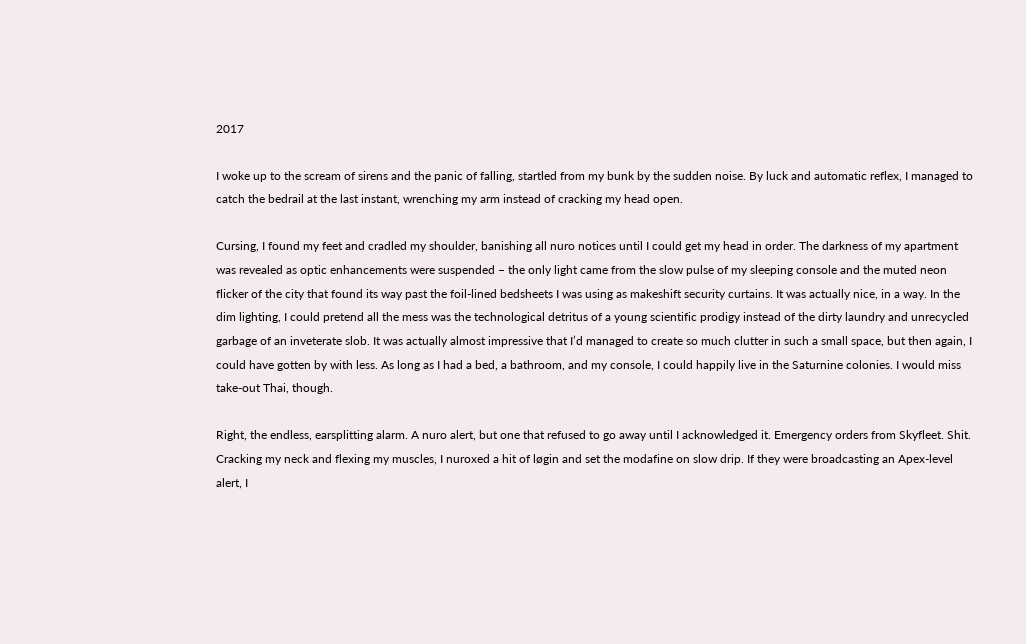2017

I woke up to the scream of sirens and the panic of falling, startled from my bunk by the sudden noise. By luck and automatic reflex, I managed to catch the bedrail at the last instant, wrenching my arm instead of cracking my head open.

Cursing, I found my feet and cradled my shoulder, banishing all nuro notices until I could get my head in order. The darkness of my apartment was revealed as optic enhancements were suspended – the only light came from the slow pulse of my sleeping console and the muted neon flicker of the city that found its way past the foil-lined bedsheets I was using as makeshift security curtains. It was actually nice, in a way. In the dim lighting, I could pretend all the mess was the technological detritus of a young scientific prodigy instead of the dirty laundry and unrecycled garbage of an inveterate slob. It was actually almost impressive that I’d managed to create so much clutter in such a small space, but then again, I could have gotten by with less. As long as I had a bed, a bathroom, and my console, I could happily live in the Saturnine colonies. I would miss take-out Thai, though.

Right, the endless, earsplitting alarm. A nuro alert, but one that refused to go away until I acknowledged it. Emergency orders from Skyfleet. Shit. Cracking my neck and flexing my muscles, I nuroxed a hit of løgin and set the modafine on slow drip. If they were broadcasting an Apex-level alert, I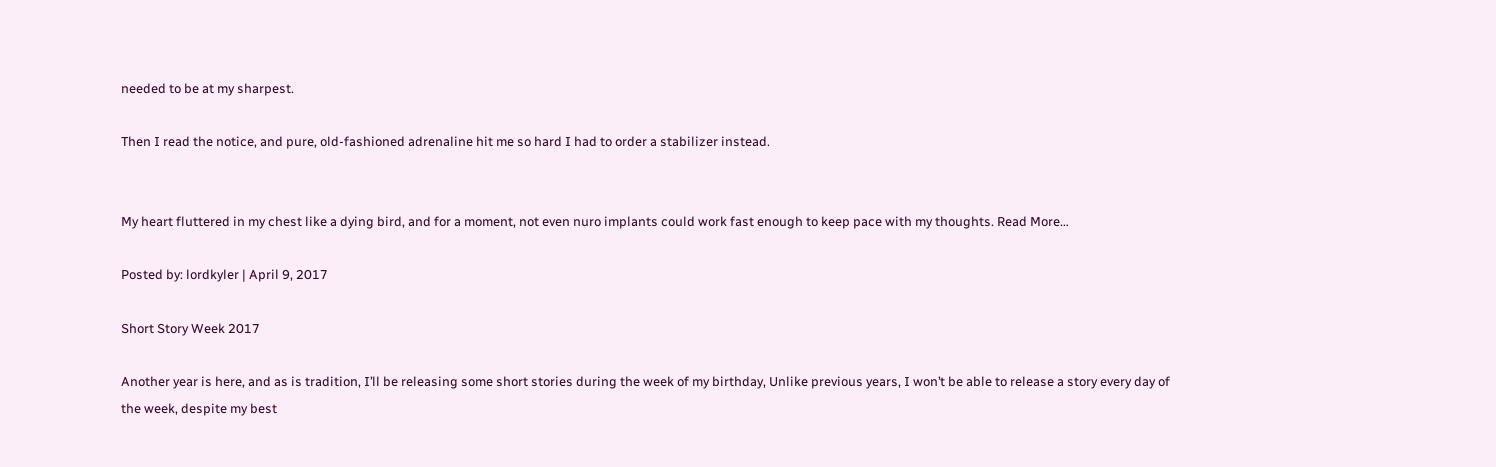needed to be at my sharpest.

Then I read the notice, and pure, old-fashioned adrenaline hit me so hard I had to order a stabilizer instead.


My heart fluttered in my chest like a dying bird, and for a moment, not even nuro implants could work fast enough to keep pace with my thoughts. Read More…

Posted by: lordkyler | April 9, 2017

Short Story Week 2017

Another year is here, and as is tradition, I’ll be releasing some short stories during the week of my birthday, Unlike previous years, I won’t be able to release a story every day of the week, despite my best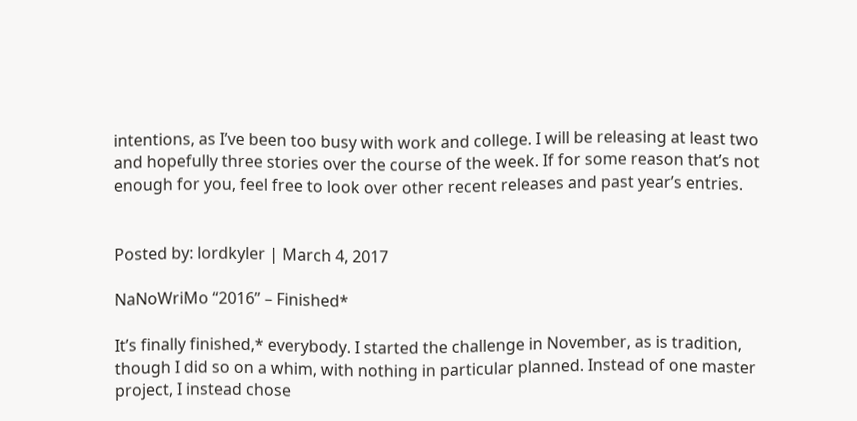intentions, as I’ve been too busy with work and college. I will be releasing at least two and hopefully three stories over the course of the week. If for some reason that’s not enough for you, feel free to look over other recent releases and past year’s entries.


Posted by: lordkyler | March 4, 2017

NaNoWriMo “2016” – Finished*

It’s finally finished,* everybody. I started the challenge in November, as is tradition, though I did so on a whim, with nothing in particular planned. Instead of one master project, I instead chose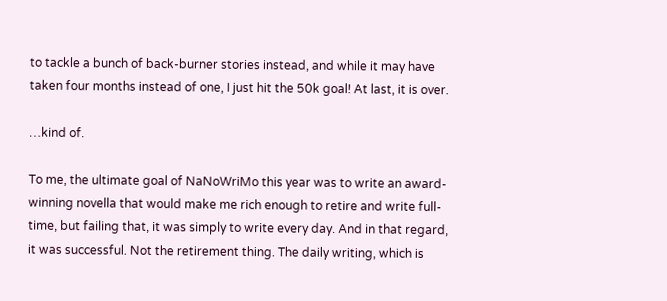to tackle a bunch of back-burner stories instead, and while it may have taken four months instead of one, I just hit the 50k goal! At last, it is over.

…kind of.

To me, the ultimate goal of NaNoWriMo this year was to write an award-winning novella that would make me rich enough to retire and write full-time, but failing that, it was simply to write every day. And in that regard, it was successful. Not the retirement thing. The daily writing, which is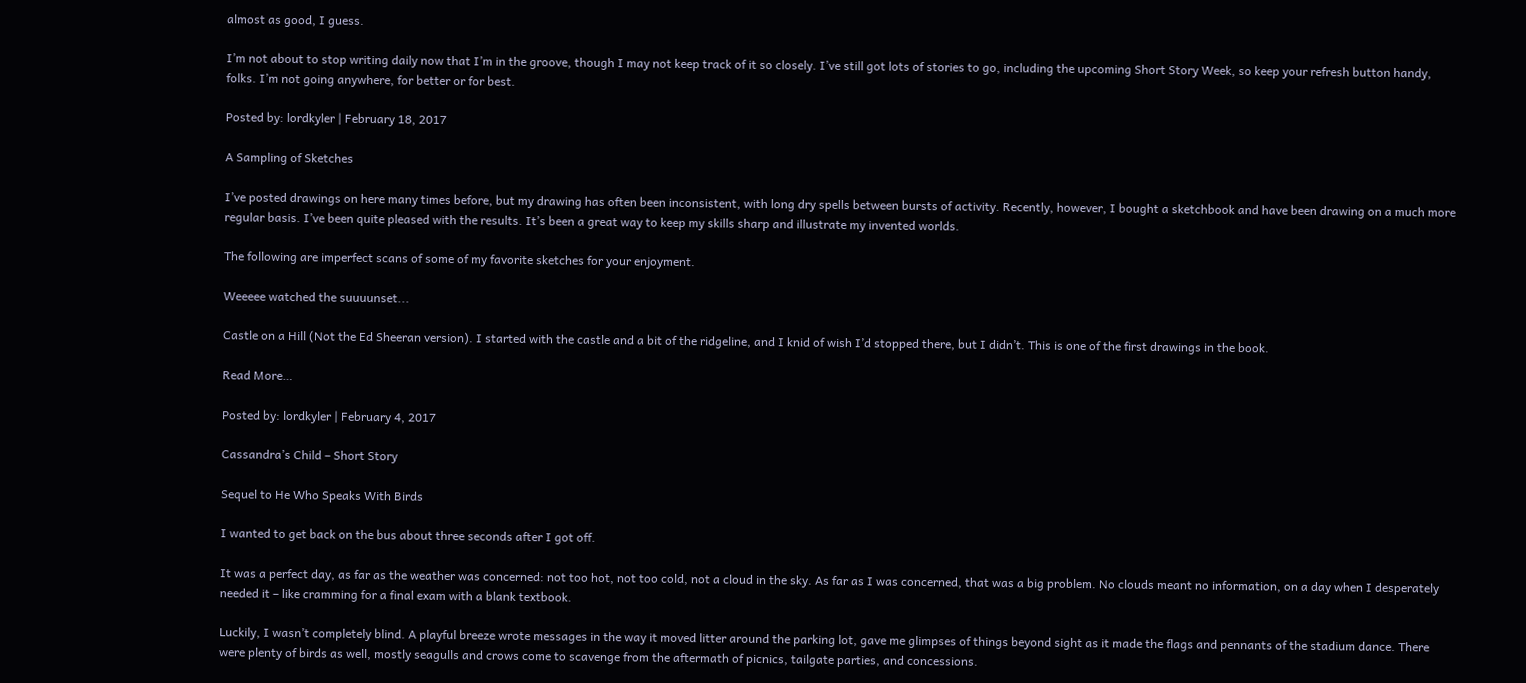almost as good, I guess.

I’m not about to stop writing daily now that I’m in the groove, though I may not keep track of it so closely. I’ve still got lots of stories to go, including the upcoming Short Story Week, so keep your refresh button handy, folks. I’m not going anywhere, for better or for best.

Posted by: lordkyler | February 18, 2017

A Sampling of Sketches

I’ve posted drawings on here many times before, but my drawing has often been inconsistent, with long dry spells between bursts of activity. Recently, however, I bought a sketchbook and have been drawing on a much more regular basis. I’ve been quite pleased with the results. It’s been a great way to keep my skills sharp and illustrate my invented worlds.

The following are imperfect scans of some of my favorite sketches for your enjoyment.

Weeeee watched the suuuunset...

Castle on a Hill (Not the Ed Sheeran version). I started with the castle and a bit of the ridgeline, and I knid of wish I’d stopped there, but I didn’t. This is one of the first drawings in the book.

Read More…

Posted by: lordkyler | February 4, 2017

Cassandra’s Child – Short Story

Sequel to He Who Speaks With Birds

I wanted to get back on the bus about three seconds after I got off.

It was a perfect day, as far as the weather was concerned: not too hot, not too cold, not a cloud in the sky. As far as I was concerned, that was a big problem. No clouds meant no information, on a day when I desperately needed it – like cramming for a final exam with a blank textbook.

Luckily, I wasn’t completely blind. A playful breeze wrote messages in the way it moved litter around the parking lot, gave me glimpses of things beyond sight as it made the flags and pennants of the stadium dance. There were plenty of birds as well, mostly seagulls and crows come to scavenge from the aftermath of picnics, tailgate parties, and concessions.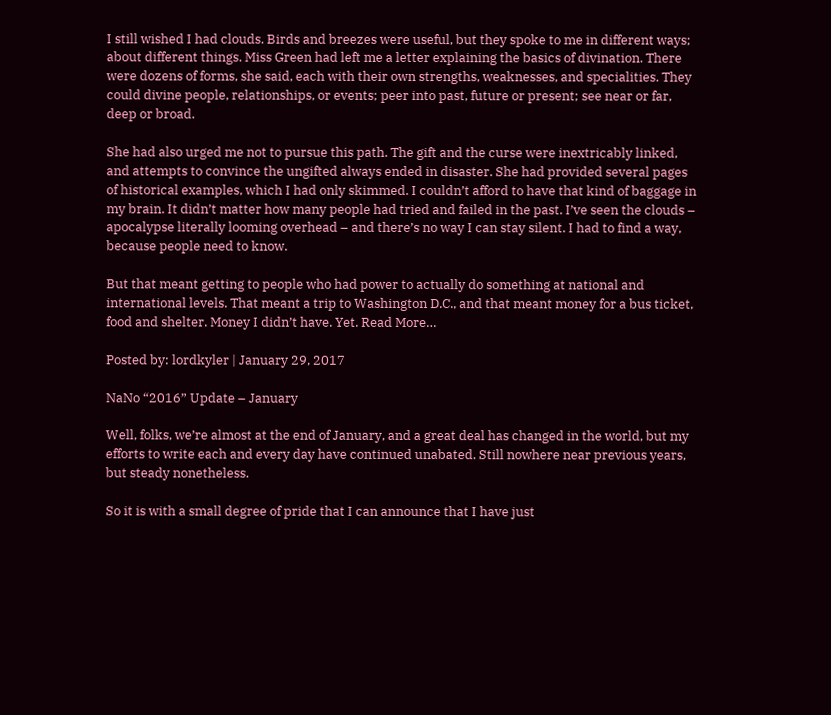I still wished I had clouds. Birds and breezes were useful, but they spoke to me in different ways; about different things. Miss Green had left me a letter explaining the basics of divination. There were dozens of forms, she said, each with their own strengths, weaknesses, and specialities. They could divine people, relationships, or events; peer into past, future or present; see near or far, deep or broad.

She had also urged me not to pursue this path. The gift and the curse were inextricably linked, and attempts to convince the ungifted always ended in disaster. She had provided several pages of historical examples, which I had only skimmed. I couldn’t afford to have that kind of baggage in my brain. It didn’t matter how many people had tried and failed in the past. I’ve seen the clouds – apocalypse literally looming overhead – and there’s no way I can stay silent. I had to find a way, because people need to know.

But that meant getting to people who had power to actually do something at national and international levels. That meant a trip to Washington D.C., and that meant money for a bus ticket, food and shelter. Money I didn’t have. Yet. Read More…

Posted by: lordkyler | January 29, 2017

NaNo “2016” Update – January

Well, folks, we’re almost at the end of January, and a great deal has changed in the world, but my efforts to write each and every day have continued unabated. Still nowhere near previous years, but steady nonetheless.

So it is with a small degree of pride that I can announce that I have just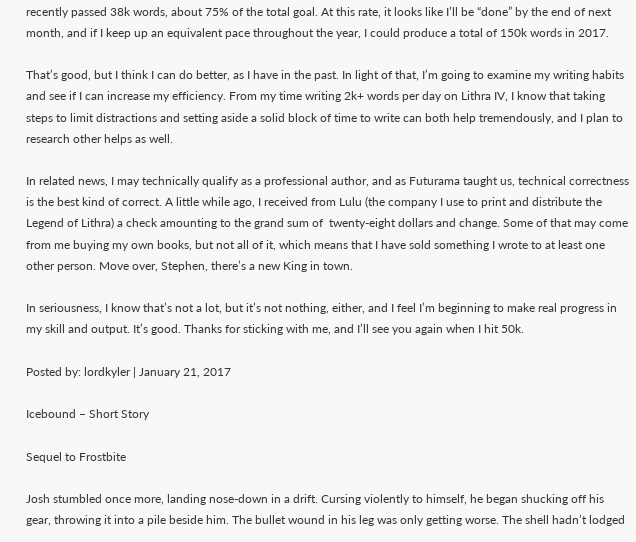recently passed 38k words, about 75% of the total goal. At this rate, it looks like I’ll be “done” by the end of next month, and if I keep up an equivalent pace throughout the year, I could produce a total of 150k words in 2017.

That’s good, but I think I can do better, as I have in the past. In light of that, I’m going to examine my writing habits and see if I can increase my efficiency. From my time writing 2k+ words per day on Lithra IV, I know that taking steps to limit distractions and setting aside a solid block of time to write can both help tremendously, and I plan to research other helps as well.

In related news, I may technically qualify as a professional author, and as Futurama taught us, technical correctness is the best kind of correct. A little while ago, I received from Lulu (the company I use to print and distribute the Legend of Lithra) a check amounting to the grand sum of  twenty-eight dollars and change. Some of that may come from me buying my own books, but not all of it, which means that I have sold something I wrote to at least one other person. Move over, Stephen, there’s a new King in town.

In seriousness, I know that’s not a lot, but it’s not nothing, either, and I feel I’m beginning to make real progress in my skill and output. It’s good. Thanks for sticking with me, and I’ll see you again when I hit 50k.

Posted by: lordkyler | January 21, 2017

Icebound – Short Story

Sequel to Frostbite

Josh stumbled once more, landing nose-down in a drift. Cursing violently to himself, he began shucking off his gear, throwing it into a pile beside him. The bullet wound in his leg was only getting worse. The shell hadn’t lodged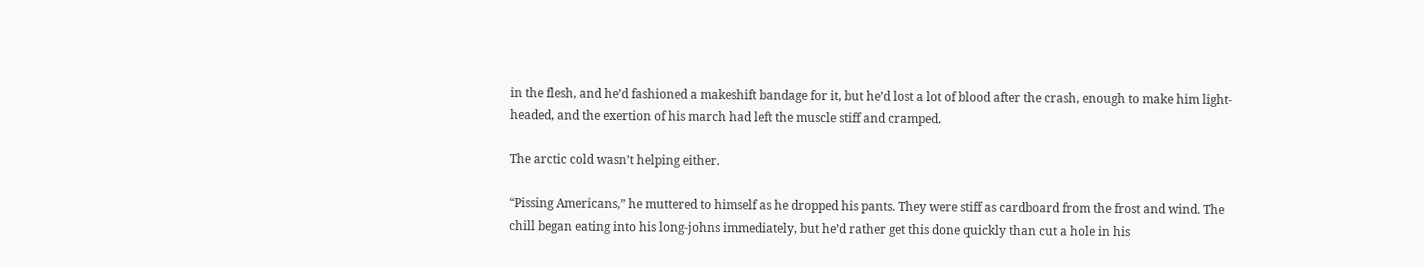in the flesh, and he’d fashioned a makeshift bandage for it, but he’d lost a lot of blood after the crash, enough to make him light-headed, and the exertion of his march had left the muscle stiff and cramped.

The arctic cold wasn’t helping either.

“Pissing Americans,” he muttered to himself as he dropped his pants. They were stiff as cardboard from the frost and wind. The chill began eating into his long-johns immediately, but he’d rather get this done quickly than cut a hole in his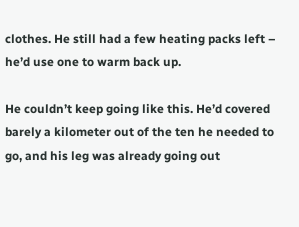clothes. He still had a few heating packs left – he’d use one to warm back up.

He couldn’t keep going like this. He’d covered barely a kilometer out of the ten he needed to go, and his leg was already going out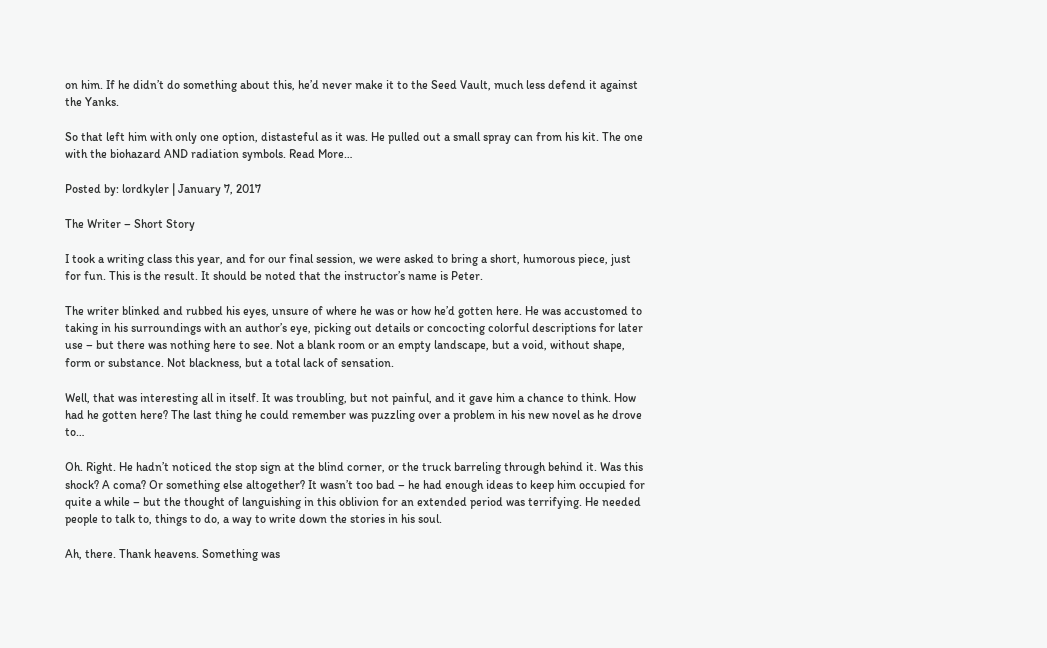on him. If he didn’t do something about this, he’d never make it to the Seed Vault, much less defend it against the Yanks.

So that left him with only one option, distasteful as it was. He pulled out a small spray can from his kit. The one with the biohazard AND radiation symbols. Read More…

Posted by: lordkyler | January 7, 2017

The Writer – Short Story

I took a writing class this year, and for our final session, we were asked to bring a short, humorous piece, just for fun. This is the result. It should be noted that the instructor’s name is Peter.

The writer blinked and rubbed his eyes, unsure of where he was or how he’d gotten here. He was accustomed to taking in his surroundings with an author’s eye, picking out details or concocting colorful descriptions for later use – but there was nothing here to see. Not a blank room or an empty landscape, but a void, without shape, form or substance. Not blackness, but a total lack of sensation.

Well, that was interesting all in itself. It was troubling, but not painful, and it gave him a chance to think. How had he gotten here? The last thing he could remember was puzzling over a problem in his new novel as he drove to…

Oh. Right. He hadn’t noticed the stop sign at the blind corner, or the truck barreling through behind it. Was this shock? A coma? Or something else altogether? It wasn’t too bad – he had enough ideas to keep him occupied for quite a while – but the thought of languishing in this oblivion for an extended period was terrifying. He needed people to talk to, things to do, a way to write down the stories in his soul.

Ah, there. Thank heavens. Something was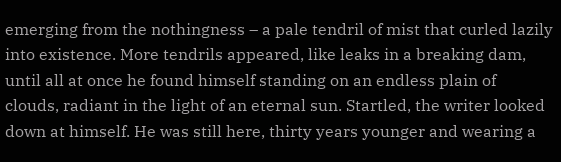emerging from the nothingness – a pale tendril of mist that curled lazily into existence. More tendrils appeared, like leaks in a breaking dam, until all at once he found himself standing on an endless plain of clouds, radiant in the light of an eternal sun. Startled, the writer looked down at himself. He was still here, thirty years younger and wearing a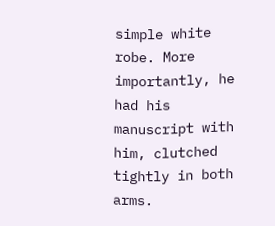simple white robe. More importantly, he had his manuscript with him, clutched tightly in both arms.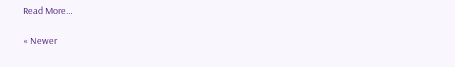Read More…

« Newer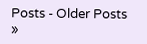Posts - Older Posts »